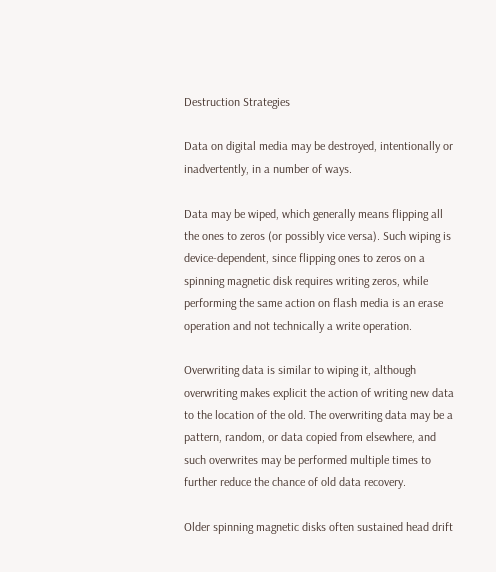Destruction Strategies

Data on digital media may be destroyed, intentionally or inadvertently, in a number of ways.

Data may be wiped, which generally means flipping all the ones to zeros (or possibly vice versa). Such wiping is device-dependent, since flipping ones to zeros on a spinning magnetic disk requires writing zeros, while performing the same action on flash media is an erase operation and not technically a write operation.

Overwriting data is similar to wiping it, although overwriting makes explicit the action of writing new data to the location of the old. The overwriting data may be a pattern, random, or data copied from elsewhere, and such overwrites may be performed multiple times to further reduce the chance of old data recovery.

Older spinning magnetic disks often sustained head drift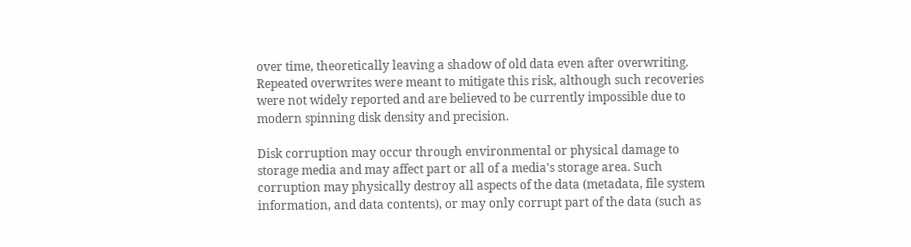over time, theoretically leaving a shadow of old data even after overwriting. Repeated overwrites were meant to mitigate this risk, although such recoveries were not widely reported and are believed to be currently impossible due to modern spinning disk density and precision.

Disk corruption may occur through environmental or physical damage to storage media and may affect part or all of a media's storage area. Such corruption may physically destroy all aspects of the data (metadata, file system information, and data contents), or may only corrupt part of the data (such as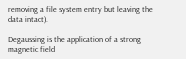removing a file system entry but leaving the data intact).

Degaussing is the application of a strong magnetic field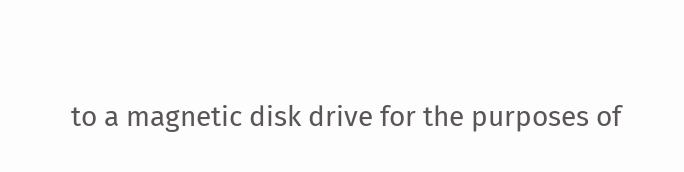to a magnetic disk drive for the purposes of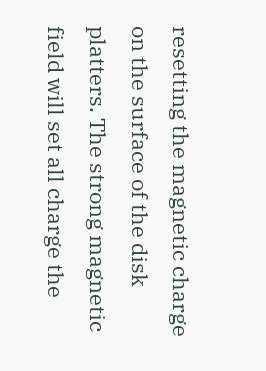resetting the magnetic charge on the surface of the disk platters. The strong magnetic field will set all charge the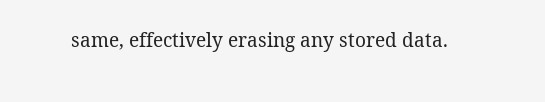same, effectively erasing any stored data.